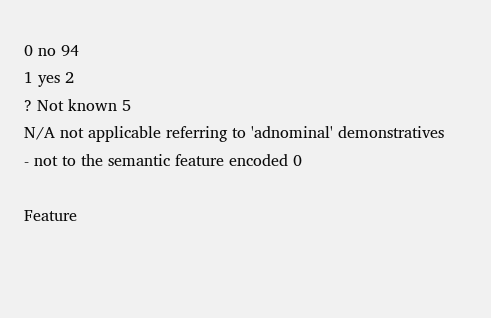0 no 94
1 yes 2
? Not known 5
N/A not applicable referring to 'adnominal' demonstratives - not to the semantic feature encoded 0

Feature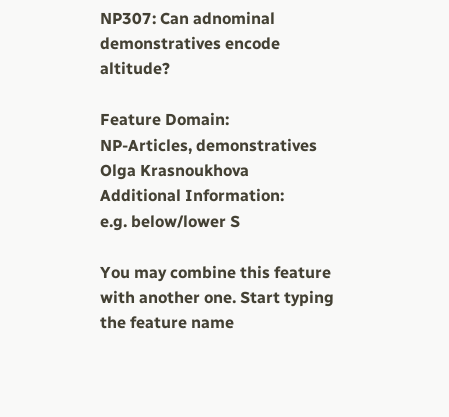NP307: Can adnominal demonstratives encode altitude?

Feature Domain:
NP-Articles, demonstratives
Olga Krasnoukhova
Additional Information:
e.g. below/lower S

You may combine this feature with another one. Start typing the feature name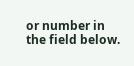or number in the field below.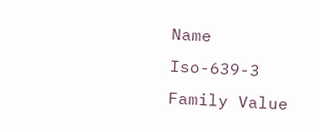Name Iso-639-3 Family Value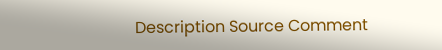Description Source Comment